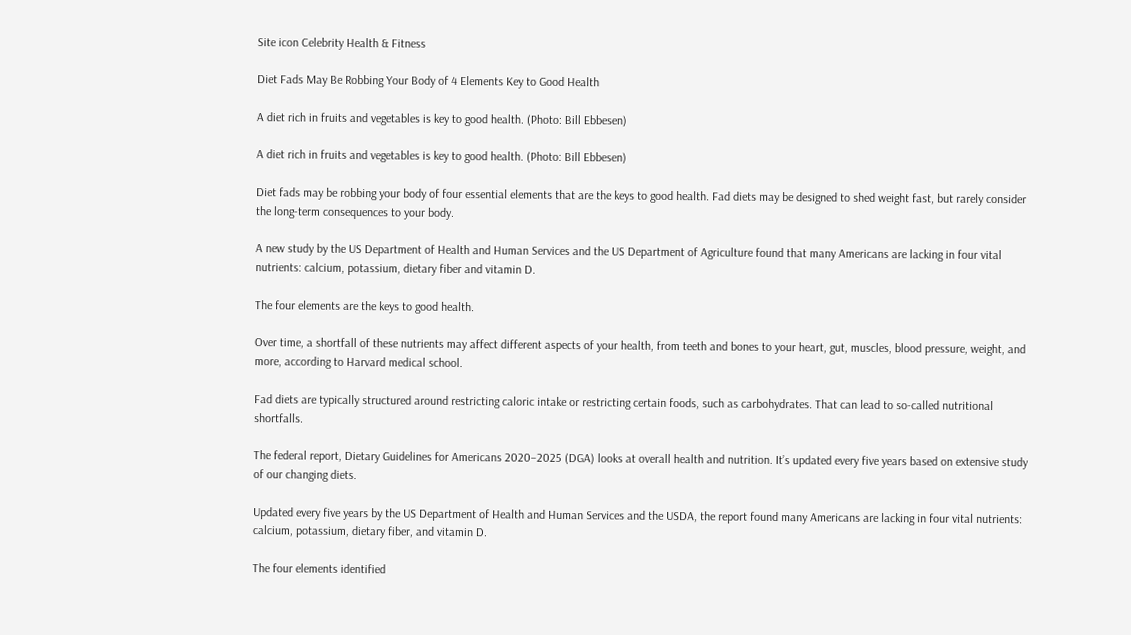Site icon Celebrity Health & Fitness

Diet Fads May Be Robbing Your Body of 4 Elements Key to Good Health

A diet rich in fruits and vegetables is key to good health. (Photo: Bill Ebbesen)

A diet rich in fruits and vegetables is key to good health. (Photo: Bill Ebbesen)

Diet fads may be robbing your body of four essential elements that are the keys to good health. Fad diets may be designed to shed weight fast, but rarely consider the long-term consequences to your body.

A new study by the US Department of Health and Human Services and the US Department of Agriculture found that many Americans are lacking in four vital nutrients: calcium, potassium, dietary fiber and vitamin D.

The four elements are the keys to good health.

Over time, a shortfall of these nutrients may affect different aspects of your health, from teeth and bones to your heart, gut, muscles, blood pressure, weight, and more, according to Harvard medical school.

Fad diets are typically structured around restricting caloric intake or restricting certain foods, such as carbohydrates. That can lead to so-called nutritional shortfalls.

The federal report, Dietary Guidelines for Americans 2020–2025 (DGA) looks at overall health and nutrition. It’s updated every five years based on extensive study of our changing diets.

Updated every five years by the US Department of Health and Human Services and the USDA, the report found many Americans are lacking in four vital nutrients: calcium, potassium, dietary fiber, and vitamin D.

The four elements identified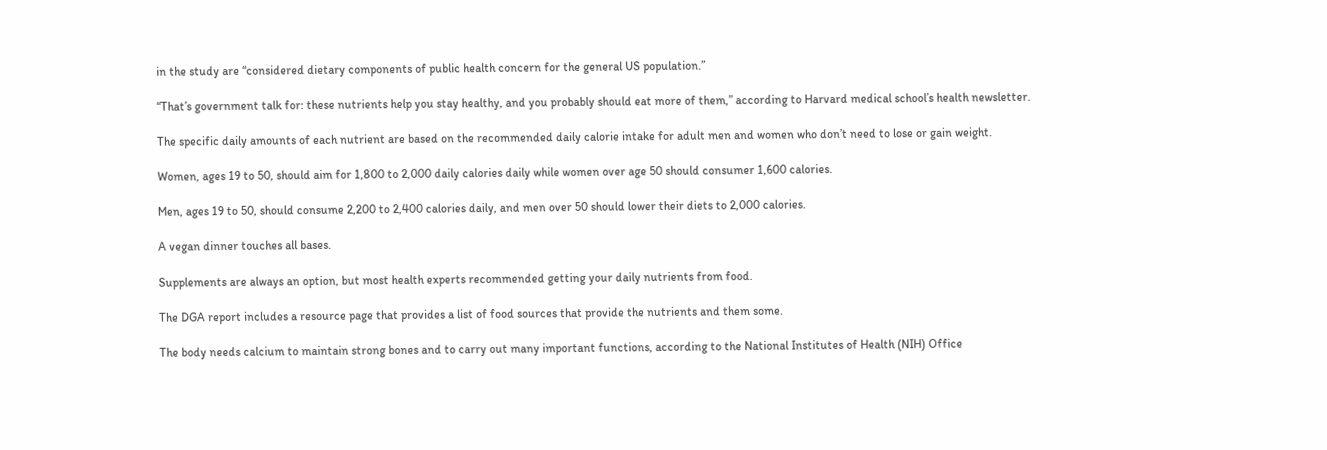in the study are “considered dietary components of public health concern for the general US population.”

“That’s government talk for: these nutrients help you stay healthy, and you probably should eat more of them,” according to Harvard medical school’s health newsletter.

The specific daily amounts of each nutrient are based on the recommended daily calorie intake for adult men and women who don’t need to lose or gain weight.

Women, ages 19 to 50, should aim for 1,800 to 2,000 daily calories daily while women over age 50 should consumer 1,600 calories.

Men, ages 19 to 50, should consume 2,200 to 2,400 calories daily, and men over 50 should lower their diets to 2,000 calories.

A vegan dinner touches all bases.

Supplements are always an option, but most health experts recommended getting your daily nutrients from food.

The DGA report includes a resource page that provides a list of food sources that provide the nutrients and them some.

The body needs calcium to maintain strong bones and to carry out many important functions, according to the National Institutes of Health (NIH) Office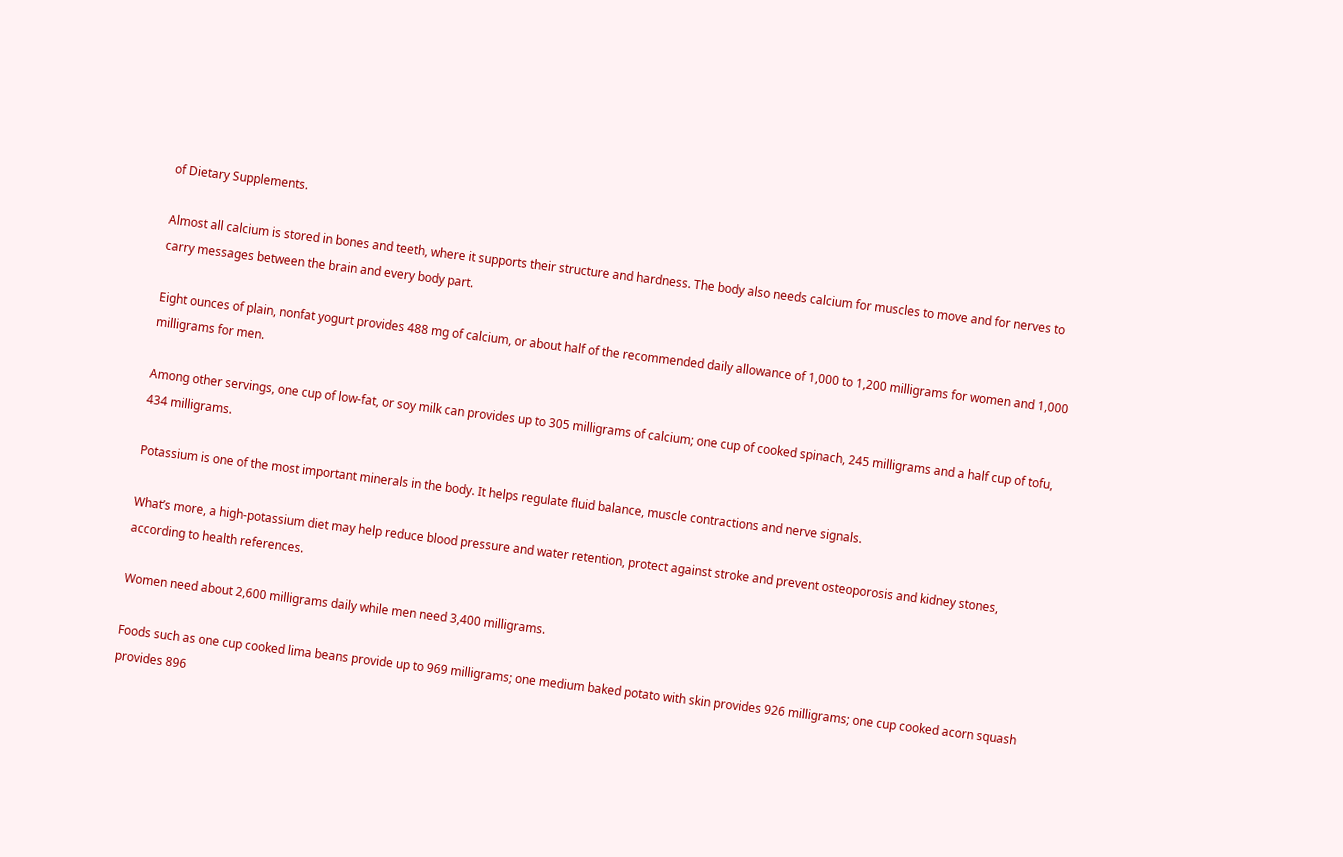of Dietary Supplements.

Almost all calcium is stored in bones and teeth, where it supports their structure and hardness. The body also needs calcium for muscles to move and for nerves to carry messages between the brain and every body part.

Eight ounces of plain, nonfat yogurt provides 488 mg of calcium, or about half of the recommended daily allowance of 1,000 to 1,200 milligrams for women and 1,000 milligrams for men.

Among other servings, one cup of low-fat, or soy milk can provides up to 305 milligrams of calcium; one cup of cooked spinach, 245 milligrams and a half cup of tofu, 434 milligrams.

Potassium is one of the most important minerals in the body. It helps regulate fluid balance, muscle contractions and nerve signals.

What’s more, a high-potassium diet may help reduce blood pressure and water retention, protect against stroke and prevent osteoporosis and kidney stones, according to health references.

Women need about 2,600 milligrams daily while men need 3,400 milligrams.

Foods such as one cup cooked lima beans provide up to 969 milligrams; one medium baked potato with skin provides 926 milligrams; one cup cooked acorn squash provides 896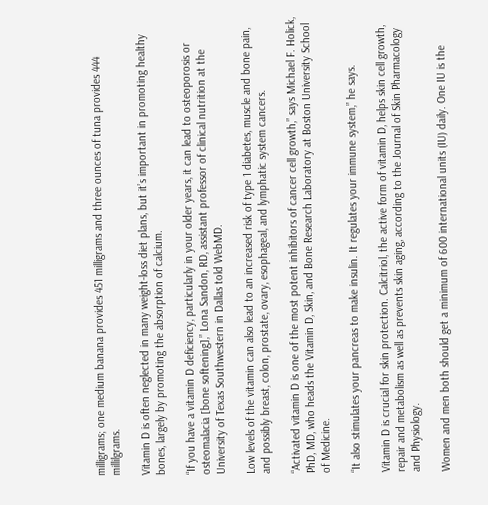milligrams; one medium banana provides 451 milligrams and three ounces of tuna provides 444 millilgrams.

Vitamin D is often neglected in many weight-loss diet plans, but it’s important in promoting healthy bones, largely by promoting the absorption of calcium.

“If you have a vitamin D deficiency, particularly in your older years, it can lead to osteoporosis or osteomalacia [bone softening],” Lona Sandon, RD, assistant professor of clinical nutrition at the University of Texas Southwestern in Dallas told WebMD.

Low levels of the vitamin can also lead to an increased risk of type 1 diabetes, muscle and bone pain, and possibly breast, colon, prostate, ovary, esophageal, and lymphatic system cancers.

“Activated vitamin D is one of the most potent inhibitors of cancer cell growth,” says Michael F. Holick, PhD, MD, who heads the Vitamin D, Skin, and Bone Research Laboratory at Boston University School of Medicine.

“It also stimulates your pancreas to make insulin. It regulates your immune system,” he says.

Vitamin D is crucial for skin protection. Calcitriol, the active form of vitamin D, helps skin cell growth, repair and metabolism as well as prevents skin aging, according to the Journal of Skin Pharmacology and Physiology.

Women and men both should get a minimum of 600 international units (IU) daily. One IU is the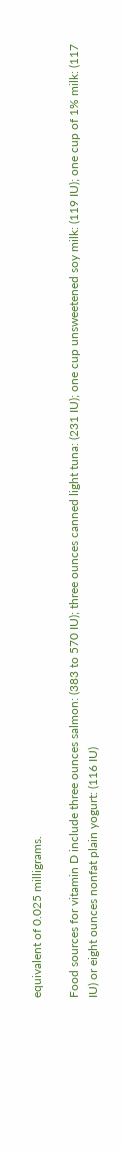equivalent of 0.025 milligrams.

Food sources for vitamin D include three ounces salmon: (383 to 570 IU); three ounces canned light tuna: (231 IU); one cup unsweetened soy milk: (119 IU); one cup of 1% milk: (117 IU) or eight ounces nonfat plain yogurt: (116 IU)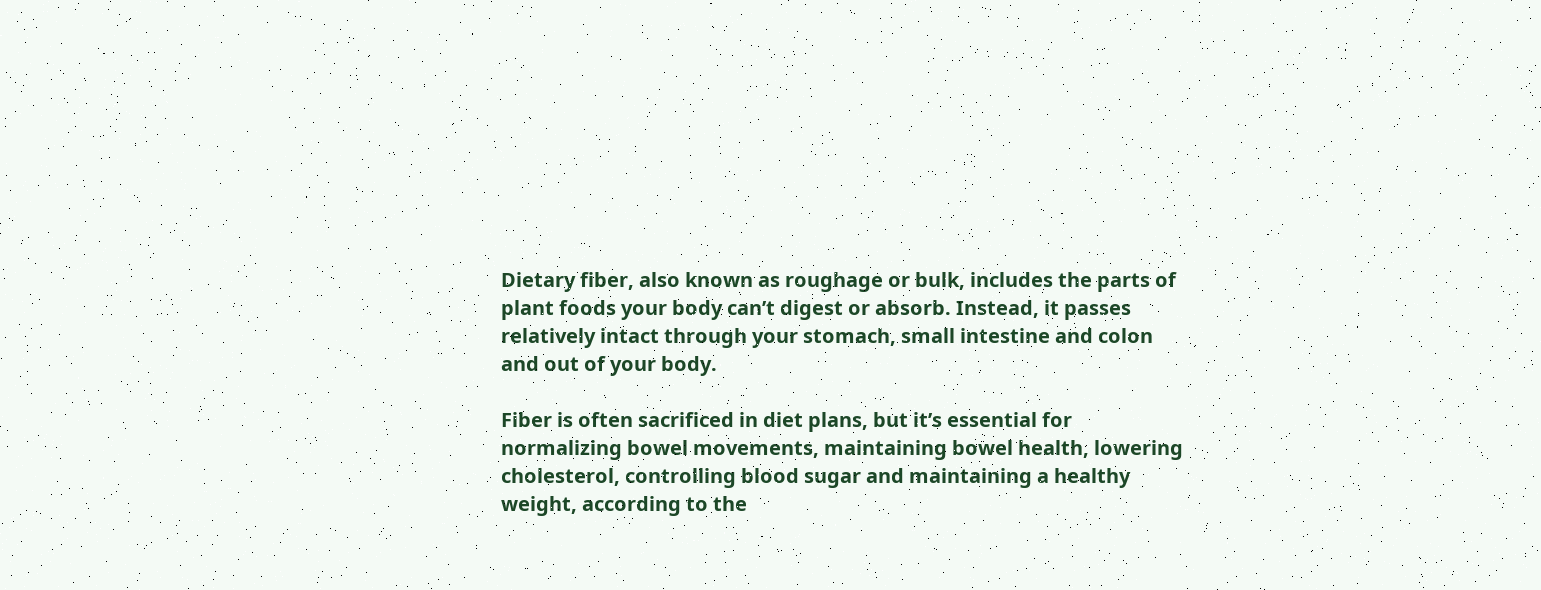Dietary fiber, also known as roughage or bulk, includes the parts of plant foods your body can’t digest or absorb. Instead, it passes relatively intact through your stomach, small intestine and colon and out of your body.

Fiber is often sacrificed in diet plans, but it’s essential for normalizing bowel movements, maintaining bowel health, lowering cholesterol, controlling blood sugar and maintaining a healthy weight, according to the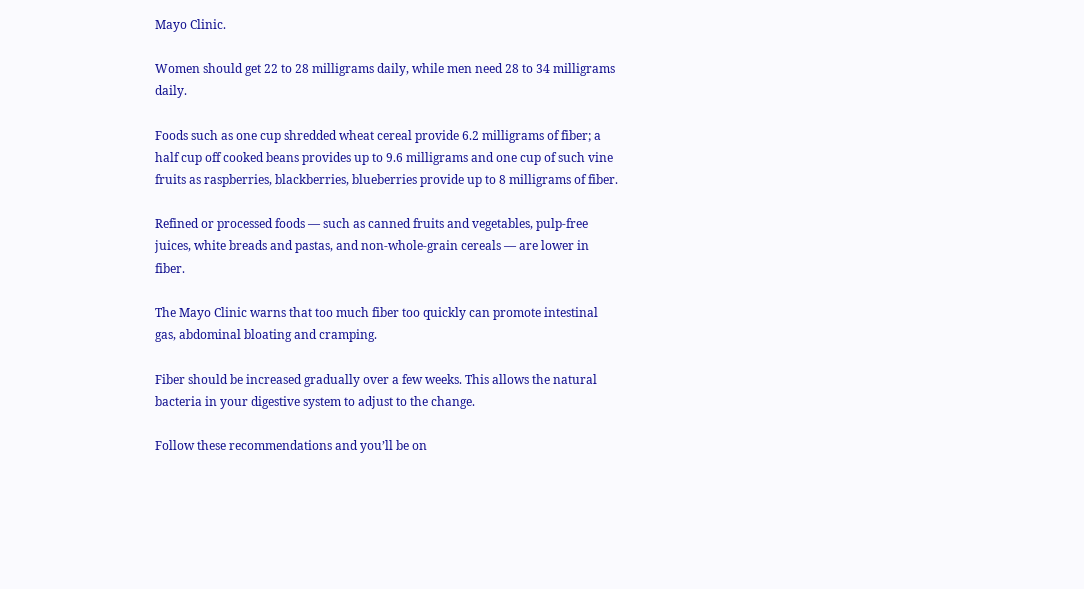Mayo Clinic.

Women should get 22 to 28 milligrams daily, while men need 28 to 34 milligrams daily.

Foods such as one cup shredded wheat cereal provide 6.2 milligrams of fiber; a half cup off cooked beans provides up to 9.6 milligrams and one cup of such vine fruits as raspberries, blackberries, blueberries provide up to 8 milligrams of fiber.

Refined or processed foods — such as canned fruits and vegetables, pulp-free juices, white breads and pastas, and non-whole-grain cereals — are lower in fiber.

The Mayo Clinic warns that too much fiber too quickly can promote intestinal gas, abdominal bloating and cramping.

Fiber should be increased gradually over a few weeks. This allows the natural bacteria in your digestive system to adjust to the change.

Follow these recommendations and you’ll be on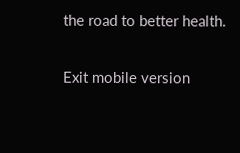the road to better health.

Exit mobile version